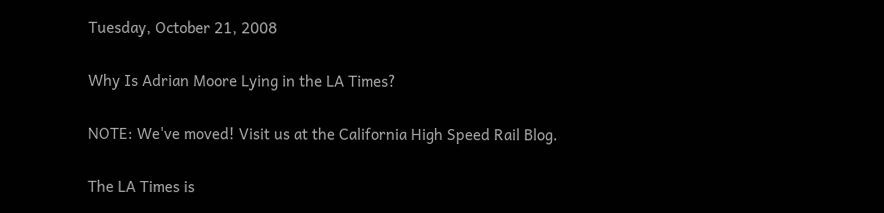Tuesday, October 21, 2008

Why Is Adrian Moore Lying in the LA Times?

NOTE: We've moved! Visit us at the California High Speed Rail Blog.

The LA Times is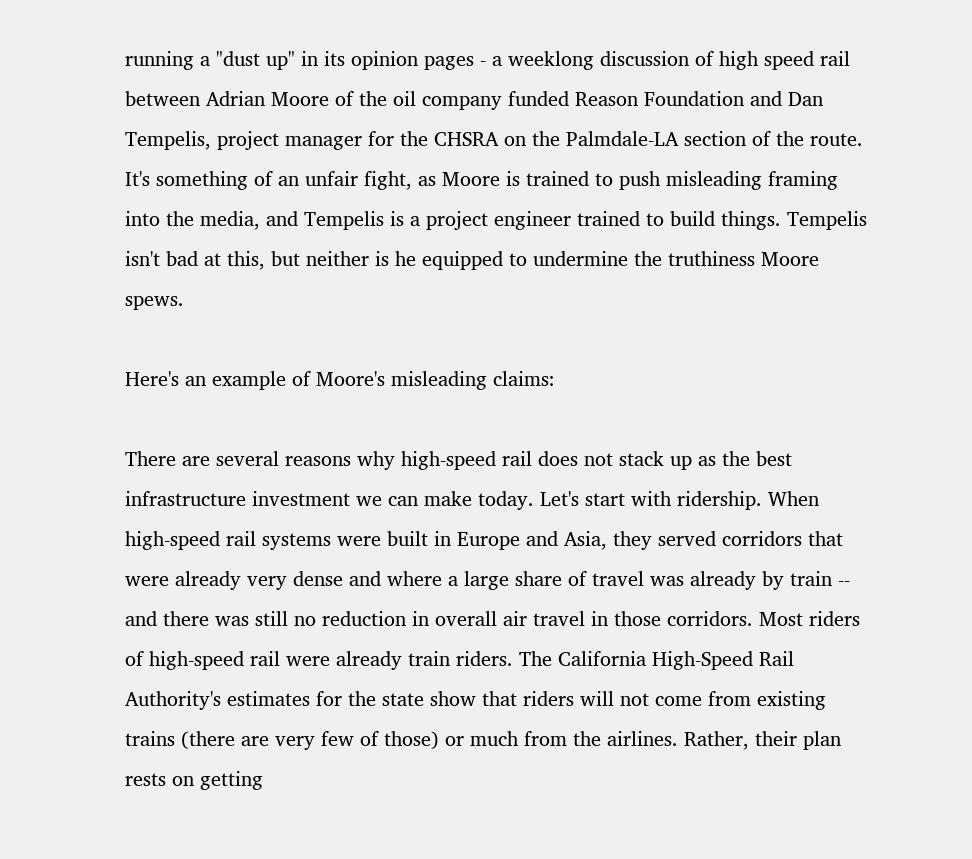running a "dust up" in its opinion pages - a weeklong discussion of high speed rail between Adrian Moore of the oil company funded Reason Foundation and Dan Tempelis, project manager for the CHSRA on the Palmdale-LA section of the route. It's something of an unfair fight, as Moore is trained to push misleading framing into the media, and Tempelis is a project engineer trained to build things. Tempelis isn't bad at this, but neither is he equipped to undermine the truthiness Moore spews.

Here's an example of Moore's misleading claims:

There are several reasons why high-speed rail does not stack up as the best infrastructure investment we can make today. Let's start with ridership. When high-speed rail systems were built in Europe and Asia, they served corridors that were already very dense and where a large share of travel was already by train -- and there was still no reduction in overall air travel in those corridors. Most riders of high-speed rail were already train riders. The California High-Speed Rail Authority's estimates for the state show that riders will not come from existing trains (there are very few of those) or much from the airlines. Rather, their plan rests on getting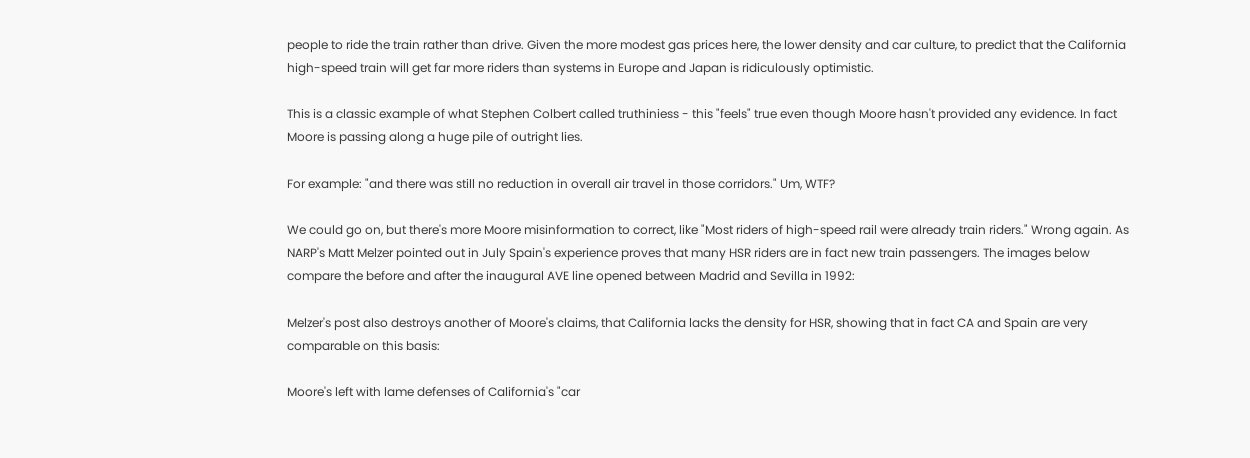people to ride the train rather than drive. Given the more modest gas prices here, the lower density and car culture, to predict that the California high-speed train will get far more riders than systems in Europe and Japan is ridiculously optimistic.

This is a classic example of what Stephen Colbert called truthiniess - this "feels" true even though Moore hasn't provided any evidence. In fact Moore is passing along a huge pile of outright lies.

For example: "and there was still no reduction in overall air travel in those corridors." Um, WTF?

We could go on, but there's more Moore misinformation to correct, like "Most riders of high-speed rail were already train riders." Wrong again. As NARP's Matt Melzer pointed out in July Spain's experience proves that many HSR riders are in fact new train passengers. The images below compare the before and after the inaugural AVE line opened between Madrid and Sevilla in 1992:

Melzer's post also destroys another of Moore's claims, that California lacks the density for HSR, showing that in fact CA and Spain are very comparable on this basis:

Moore's left with lame defenses of California's "car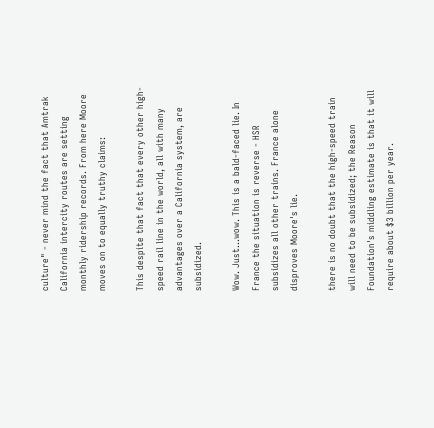culture" - never mind the fact that Amtrak California intercity routes are setting monthly ridership records. From here Moore moves on to equally truthy claims:

This despite that fact that every other high-speed rail line in the world, all with many advantages over a California system, are subsidized.

Wow. Just...wow. This is a bald-faced lie. In France the situation is reverse - HSR subsidizes all other trains. France alone disproves Moore's lie.

there is no doubt that the high-speed train will need to be subsidized; the Reason Foundation's middling estimate is that it will require about $3 billion per year.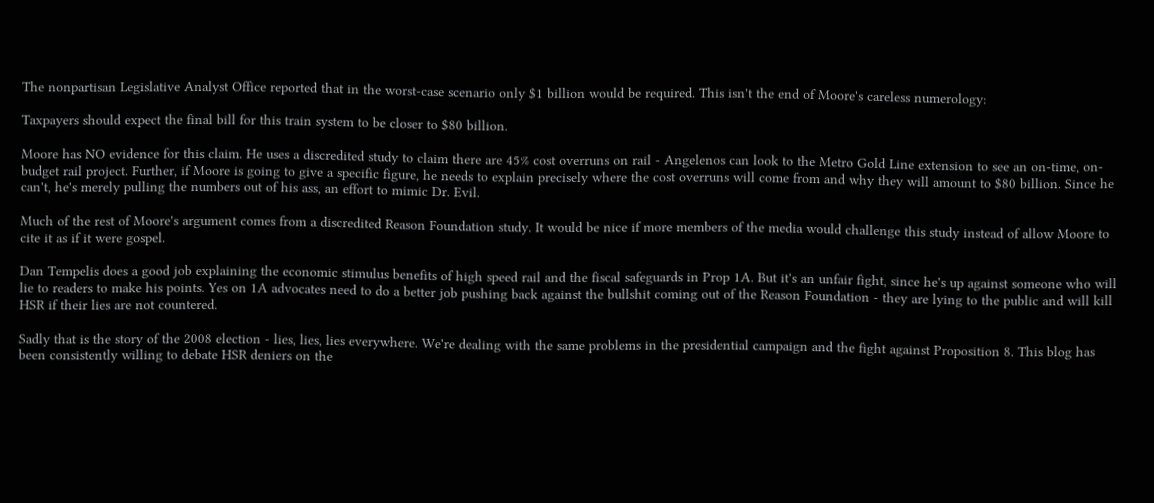The nonpartisan Legislative Analyst Office reported that in the worst-case scenario only $1 billion would be required. This isn't the end of Moore's careless numerology:

Taxpayers should expect the final bill for this train system to be closer to $80 billion.

Moore has NO evidence for this claim. He uses a discredited study to claim there are 45% cost overruns on rail - Angelenos can look to the Metro Gold Line extension to see an on-time, on-budget rail project. Further, if Moore is going to give a specific figure, he needs to explain precisely where the cost overruns will come from and why they will amount to $80 billion. Since he can't, he's merely pulling the numbers out of his ass, an effort to mimic Dr. Evil.

Much of the rest of Moore's argument comes from a discredited Reason Foundation study. It would be nice if more members of the media would challenge this study instead of allow Moore to cite it as if it were gospel.

Dan Tempelis does a good job explaining the economic stimulus benefits of high speed rail and the fiscal safeguards in Prop 1A. But it's an unfair fight, since he's up against someone who will lie to readers to make his points. Yes on 1A advocates need to do a better job pushing back against the bullshit coming out of the Reason Foundation - they are lying to the public and will kill HSR if their lies are not countered.

Sadly that is the story of the 2008 election - lies, lies, lies everywhere. We're dealing with the same problems in the presidential campaign and the fight against Proposition 8. This blog has been consistently willing to debate HSR deniers on the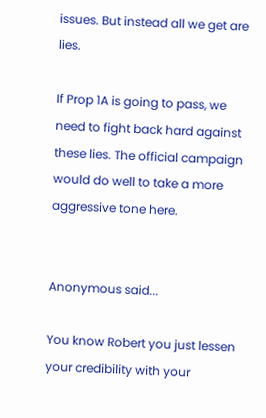issues. But instead all we get are lies.

If Prop 1A is going to pass, we need to fight back hard against these lies. The official campaign would do well to take a more aggressive tone here.


Anonymous said...

You know Robert you just lessen your credibility with your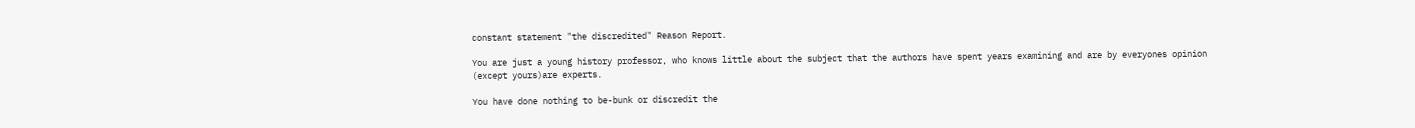constant statement "the discredited" Reason Report.

You are just a young history professor, who knows little about the subject that the authors have spent years examining and are by everyones opinion (except yours)are experts.

You have done nothing to be-bunk or discredit the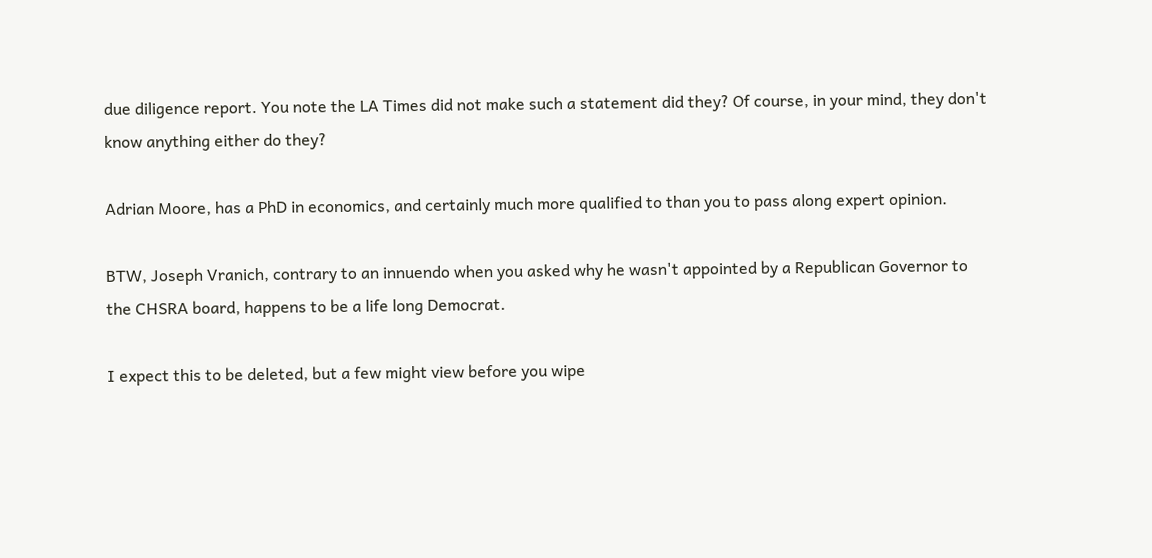due diligence report. You note the LA Times did not make such a statement did they? Of course, in your mind, they don't know anything either do they?

Adrian Moore, has a PhD in economics, and certainly much more qualified to than you to pass along expert opinion.

BTW, Joseph Vranich, contrary to an innuendo when you asked why he wasn't appointed by a Republican Governor to the CHSRA board, happens to be a life long Democrat.

I expect this to be deleted, but a few might view before you wipe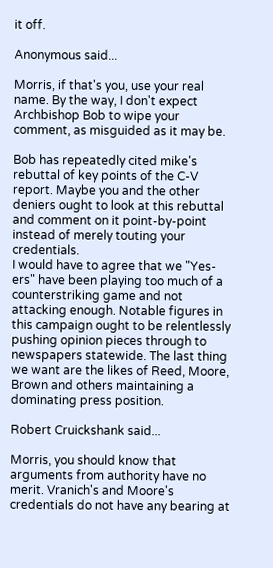it off.

Anonymous said...

Morris, if that's you, use your real name. By the way, I don't expect Archbishop Bob to wipe your comment, as misguided as it may be.

Bob has repeatedly cited mike's rebuttal of key points of the C-V report. Maybe you and the other deniers ought to look at this rebuttal and comment on it point-by-point instead of merely touting your credentials.
I would have to agree that we "Yes-ers" have been playing too much of a counterstriking game and not attacking enough. Notable figures in this campaign ought to be relentlessly pushing opinion pieces through to newspapers statewide. The last thing we want are the likes of Reed, Moore, Brown and others maintaining a dominating press position.

Robert Cruickshank said...

Morris, you should know that arguments from authority have no merit. Vranich's and Moore's credentials do not have any bearing at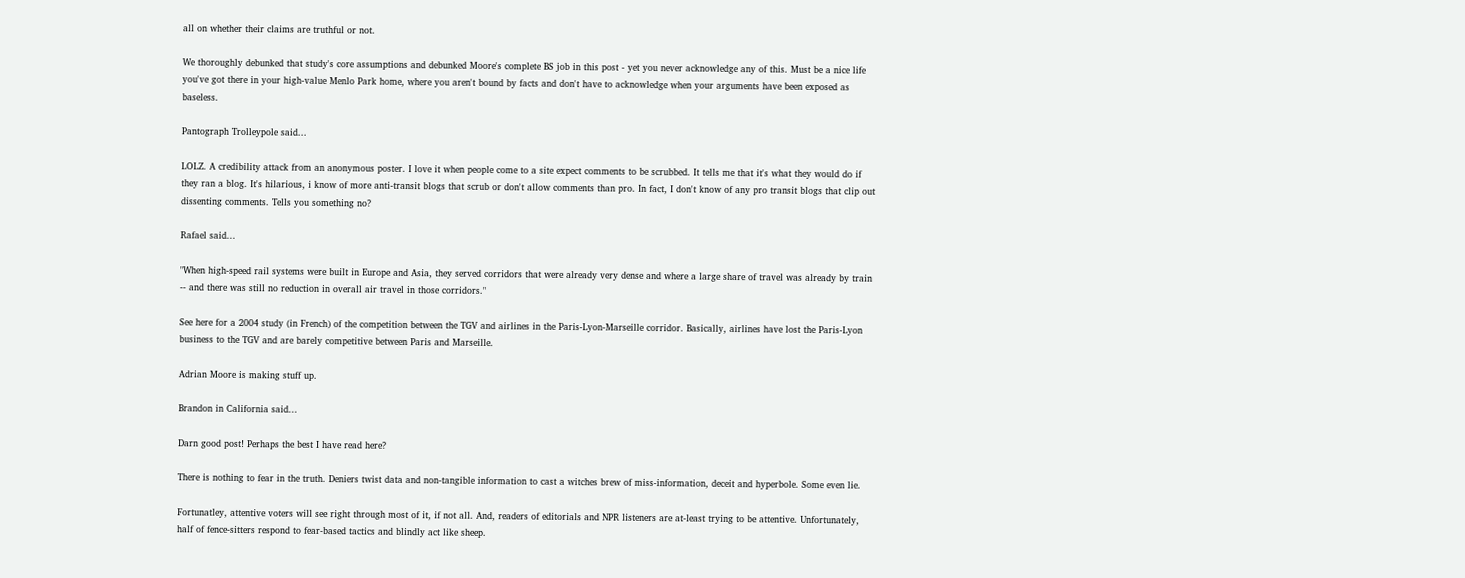all on whether their claims are truthful or not.

We thoroughly debunked that study's core assumptions and debunked Moore's complete BS job in this post - yet you never acknowledge any of this. Must be a nice life you've got there in your high-value Menlo Park home, where you aren't bound by facts and don't have to acknowledge when your arguments have been exposed as baseless.

Pantograph Trolleypole said...

LOLZ. A credibility attack from an anonymous poster. I love it when people come to a site expect comments to be scrubbed. It tells me that it's what they would do if they ran a blog. It's hilarious, i know of more anti-transit blogs that scrub or don't allow comments than pro. In fact, I don't know of any pro transit blogs that clip out dissenting comments. Tells you something no?

Rafael said...

"When high-speed rail systems were built in Europe and Asia, they served corridors that were already very dense and where a large share of travel was already by train -- and there was still no reduction in overall air travel in those corridors."

See here for a 2004 study (in French) of the competition between the TGV and airlines in the Paris-Lyon-Marseille corridor. Basically, airlines have lost the Paris-Lyon business to the TGV and are barely competitive between Paris and Marseille.

Adrian Moore is making stuff up.

Brandon in California said...

Darn good post! Perhaps the best I have read here?

There is nothing to fear in the truth. Deniers twist data and non-tangible information to cast a witches brew of miss-information, deceit and hyperbole. Some even lie.

Fortunatley, attentive voters will see right through most of it, if not all. And, readers of editorials and NPR listeners are at-least trying to be attentive. Unfortunately, half of fence-sitters respond to fear-based tactics and blindly act like sheep.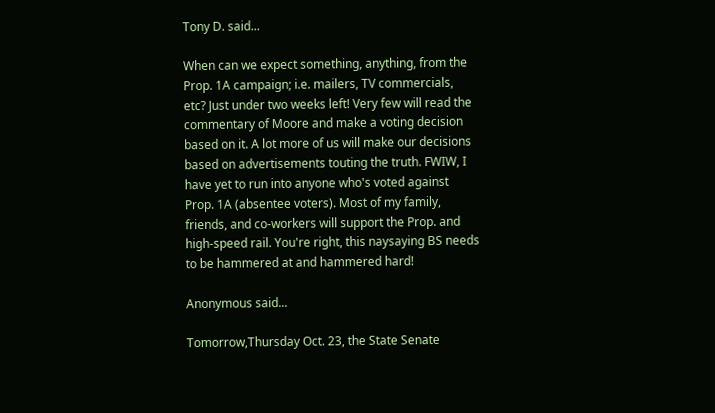Tony D. said...

When can we expect something, anything, from the Prop. 1A campaign; i.e. mailers, TV commercials, etc? Just under two weeks left! Very few will read the commentary of Moore and make a voting decision based on it. A lot more of us will make our decisions based on advertisements touting the truth. FWIW, I have yet to run into anyone who's voted against Prop. 1A (absentee voters). Most of my family, friends, and co-workers will support the Prop. and high-speed rail. You're right, this naysaying BS needs to be hammered at and hammered hard!

Anonymous said...

Tomorrow,Thursday Oct. 23, the State Senate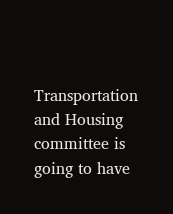Transportation and Housing committee is going to have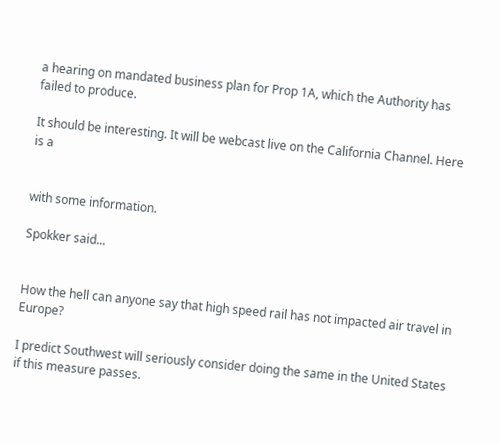a hearing on mandated business plan for Prop 1A, which the Authority has failed to produce.

It should be interesting. It will be webcast live on the California Channel. Here is a


with some information.

Spokker said...


How the hell can anyone say that high speed rail has not impacted air travel in Europe?

I predict Southwest will seriously consider doing the same in the United States if this measure passes.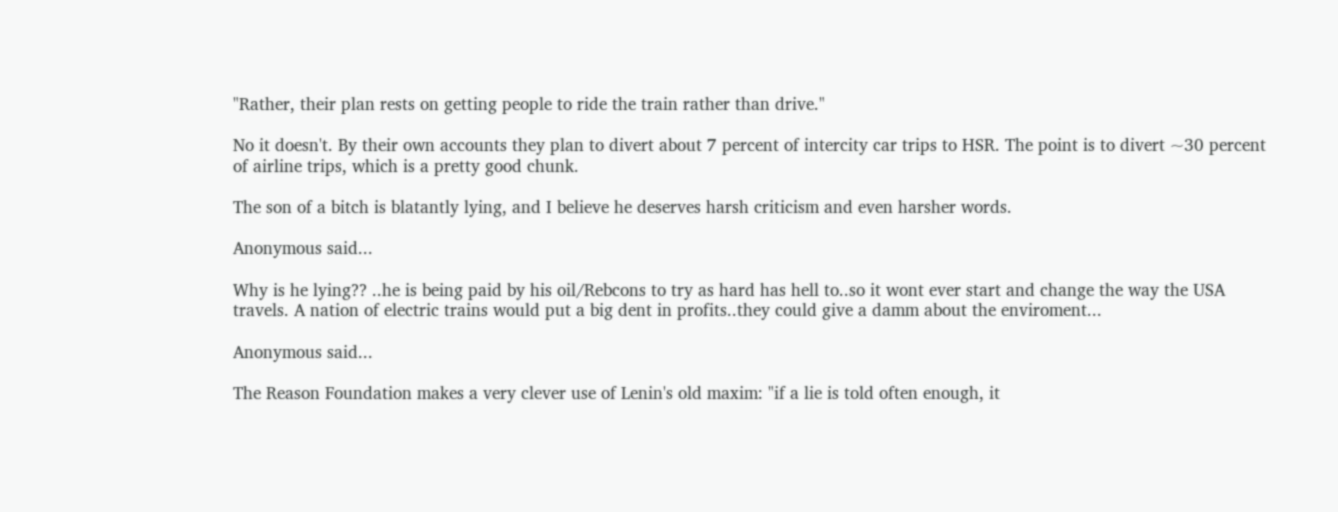"Rather, their plan rests on getting people to ride the train rather than drive."

No it doesn't. By their own accounts they plan to divert about 7 percent of intercity car trips to HSR. The point is to divert ~30 percent of airline trips, which is a pretty good chunk.

The son of a bitch is blatantly lying, and I believe he deserves harsh criticism and even harsher words.

Anonymous said...

Why is he lying?? ..he is being paid by his oil/Rebcons to try as hard has hell to..so it wont ever start and change the way the USA travels. A nation of electric trains would put a big dent in profits..they could give a damm about the enviroment...

Anonymous said...

The Reason Foundation makes a very clever use of Lenin's old maxim: "if a lie is told often enough, it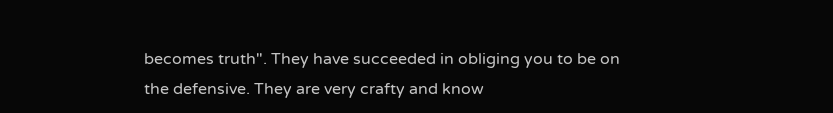becomes truth". They have succeeded in obliging you to be on the defensive. They are very crafty and know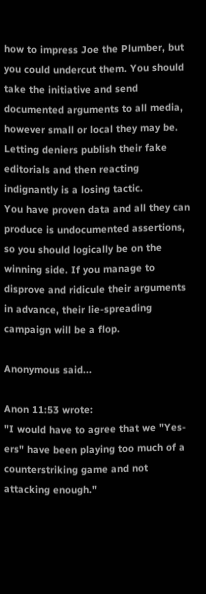how to impress Joe the Plumber, but you could undercut them. You should take the initiative and send documented arguments to all media, however small or local they may be. Letting deniers publish their fake editorials and then reacting indignantly is a losing tactic.
You have proven data and all they can produce is undocumented assertions, so you should logically be on the winning side. If you manage to disprove and ridicule their arguments in advance, their lie-spreading campaign will be a flop.

Anonymous said...

Anon 11:53 wrote:
"I would have to agree that we "Yes-ers" have been playing too much of a counterstriking game and not attacking enough."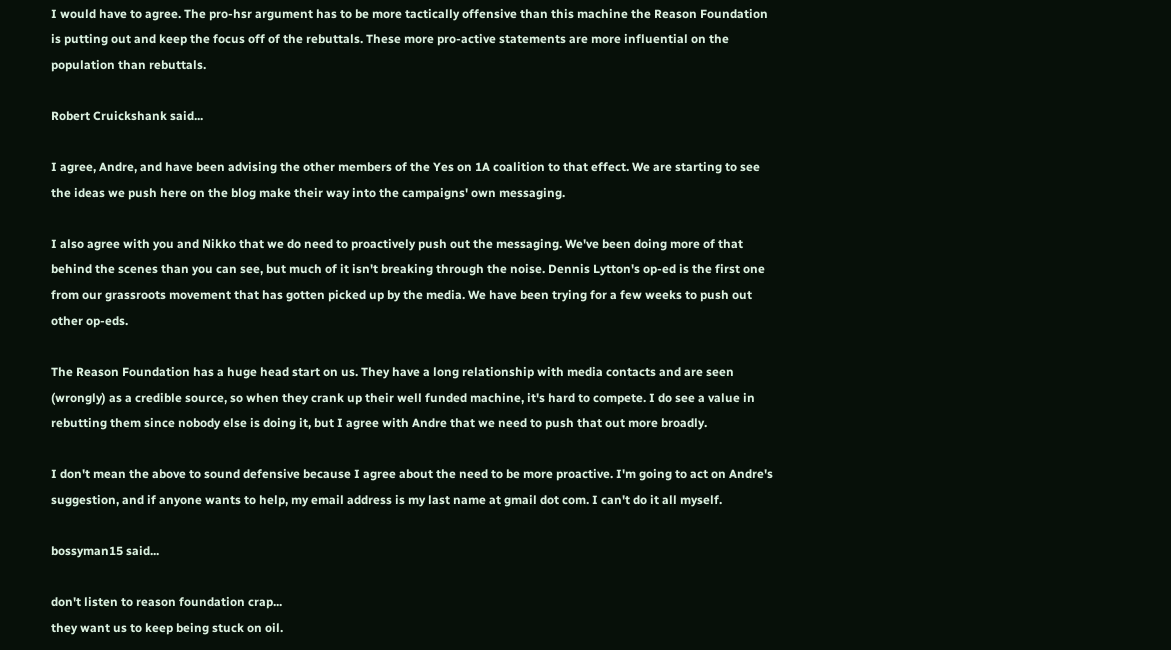I would have to agree. The pro-hsr argument has to be more tactically offensive than this machine the Reason Foundation is putting out and keep the focus off of the rebuttals. These more pro-active statements are more influential on the population than rebuttals.

Robert Cruickshank said...

I agree, Andre, and have been advising the other members of the Yes on 1A coalition to that effect. We are starting to see the ideas we push here on the blog make their way into the campaigns' own messaging.

I also agree with you and Nikko that we do need to proactively push out the messaging. We've been doing more of that behind the scenes than you can see, but much of it isn't breaking through the noise. Dennis Lytton's op-ed is the first one from our grassroots movement that has gotten picked up by the media. We have been trying for a few weeks to push out other op-eds.

The Reason Foundation has a huge head start on us. They have a long relationship with media contacts and are seen (wrongly) as a credible source, so when they crank up their well funded machine, it's hard to compete. I do see a value in rebutting them since nobody else is doing it, but I agree with Andre that we need to push that out more broadly.

I don't mean the above to sound defensive because I agree about the need to be more proactive. I'm going to act on Andre's suggestion, and if anyone wants to help, my email address is my last name at gmail dot com. I can't do it all myself.

bossyman15 said...

don't listen to reason foundation crap...
they want us to keep being stuck on oil.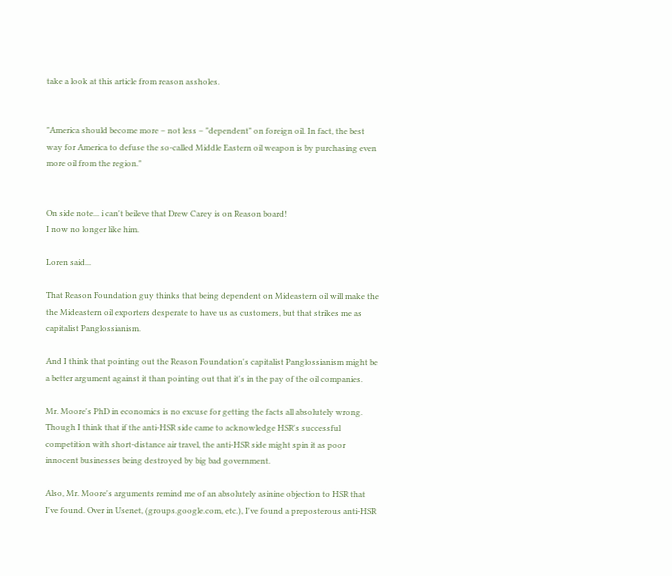take a look at this article from reason assholes.


"America should become more – not less – "dependent" on foreign oil. In fact, the best way for America to defuse the so-called Middle Eastern oil weapon is by purchasing even more oil from the region."


On side note... i can't beileve that Drew Carey is on Reason board!
I now no longer like him.

Loren said...

That Reason Foundation guy thinks that being dependent on Mideastern oil will make the the Mideastern oil exporters desperate to have us as customers, but that strikes me as capitalist Panglossianism.

And I think that pointing out the Reason Foundation's capitalist Panglossianism might be a better argument against it than pointing out that it's in the pay of the oil companies.

Mr. Moore's PhD in economics is no excuse for getting the facts all absolutely wrong. Though I think that if the anti-HSR side came to acknowledge HSR's successful competition with short-distance air travel, the anti-HSR side might spin it as poor innocent businesses being destroyed by big bad government.

Also, Mr. Moore's arguments remind me of an absolutely asinine objection to HSR that I've found. Over in Usenet, (groups.google.com, etc.), I've found a preposterous anti-HSR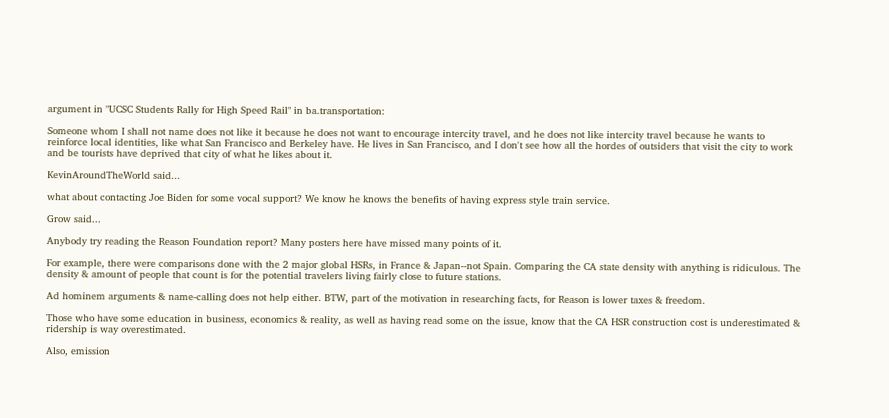argument in "UCSC Students Rally for High Speed Rail" in ba.transportation:

Someone whom I shall not name does not like it because he does not want to encourage intercity travel, and he does not like intercity travel because he wants to reinforce local identities, like what San Francisco and Berkeley have. He lives in San Francisco, and I don't see how all the hordes of outsiders that visit the city to work and be tourists have deprived that city of what he likes about it.

KevinAroundTheWorld said...

what about contacting Joe Biden for some vocal support? We know he knows the benefits of having express style train service.

Grow said...

Anybody try reading the Reason Foundation report? Many posters here have missed many points of it.

For example, there were comparisons done with the 2 major global HSRs, in France & Japan--not Spain. Comparing the CA state density with anything is ridiculous. The density & amount of people that count is for the potential travelers living fairly close to future stations.

Ad hominem arguments & name-calling does not help either. BTW, part of the motivation in researching facts, for Reason is lower taxes & freedom.

Those who have some education in business, economics & reality, as well as having read some on the issue, know that the CA HSR construction cost is underestimated & ridership is way overestimated.

Also, emission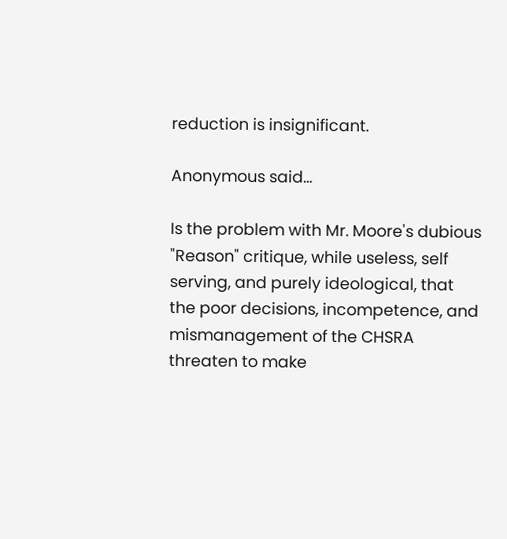reduction is insignificant.

Anonymous said...

Is the problem with Mr. Moore's dubious "Reason" critique, while useless, self serving, and purely ideological, that the poor decisions, incompetence, and mismanagement of the CHSRA threaten to make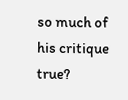so much of his critique true?